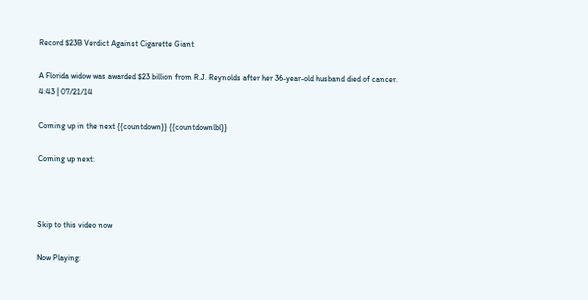Record $23B Verdict Against Cigarette Giant

A Florida widow was awarded $23 billion from R.J. Reynolds after her 36-year-old husband died of cancer.
4:43 | 07/21/14

Coming up in the next {{countdown}} {{countdownlbl}}

Coming up next:



Skip to this video now

Now Playing: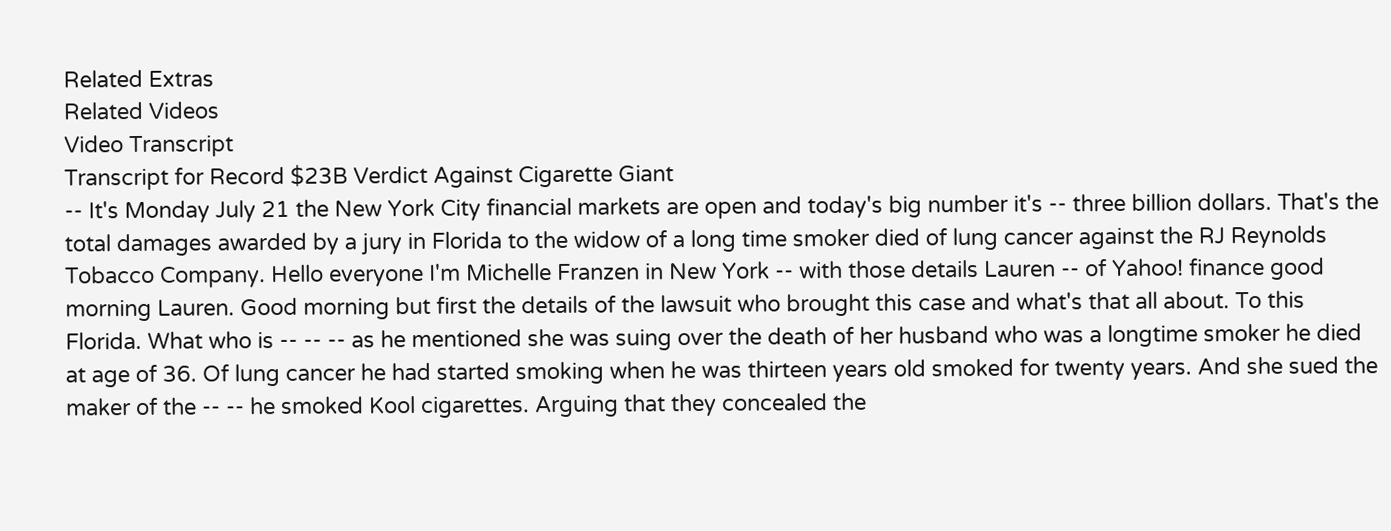Related Extras
Related Videos
Video Transcript
Transcript for Record $23B Verdict Against Cigarette Giant
-- It's Monday July 21 the New York City financial markets are open and today's big number it's -- three billion dollars. That's the total damages awarded by a jury in Florida to the widow of a long time smoker died of lung cancer against the RJ Reynolds Tobacco Company. Hello everyone I'm Michelle Franzen in New York -- with those details Lauren -- of Yahoo! finance good morning Lauren. Good morning but first the details of the lawsuit who brought this case and what's that all about. To this Florida. What who is -- -- -- as he mentioned she was suing over the death of her husband who was a longtime smoker he died at age of 36. Of lung cancer he had started smoking when he was thirteen years old smoked for twenty years. And she sued the maker of the -- -- he smoked Kool cigarettes. Arguing that they concealed the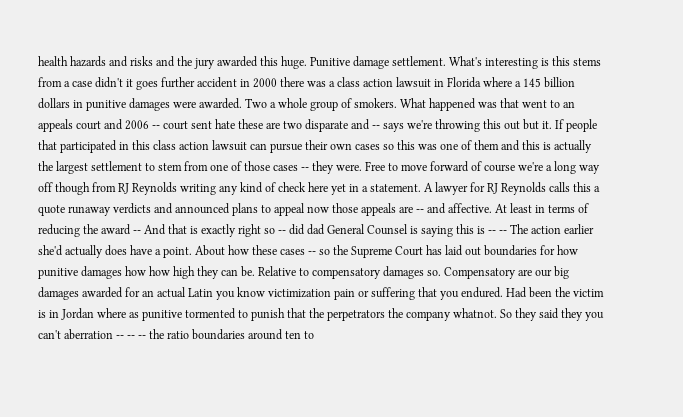health hazards and risks and the jury awarded this huge. Punitive damage settlement. What's interesting is this stems from a case didn't it goes further accident in 2000 there was a class action lawsuit in Florida where a 145 billion dollars in punitive damages were awarded. Two a whole group of smokers. What happened was that went to an appeals court and 2006 -- court sent hate these are two disparate and -- says we're throwing this out but it. If people that participated in this class action lawsuit can pursue their own cases so this was one of them and this is actually the largest settlement to stem from one of those cases -- they were. Free to move forward of course we're a long way off though from RJ Reynolds writing any kind of check here yet in a statement. A lawyer for RJ Reynolds calls this a quote runaway verdicts and announced plans to appeal now those appeals are -- and affective. At least in terms of reducing the award -- And that is exactly right so -- did dad General Counsel is saying this is -- -- The action earlier she'd actually does have a point. About how these cases -- so the Supreme Court has laid out boundaries for how punitive damages how how high they can be. Relative to compensatory damages so. Compensatory are our big damages awarded for an actual Latin you know victimization pain or suffering that you endured. Had been the victim is in Jordan where as punitive tormented to punish that the perpetrators the company whatnot. So they said they you can't aberration -- -- -- the ratio boundaries around ten to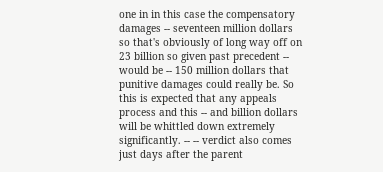one in in this case the compensatory damages -- seventeen million dollars so that's obviously of long way off on 23 billion so given past precedent -- would be -- 150 million dollars that punitive damages could really be. So this is expected that any appeals process and this -- and billion dollars will be whittled down extremely significantly. -- -- verdict also comes just days after the parent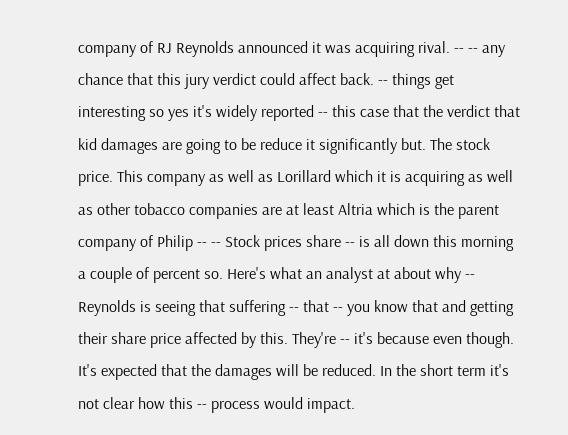company of RJ Reynolds announced it was acquiring rival. -- -- any chance that this jury verdict could affect back. -- things get interesting so yes it's widely reported -- this case that the verdict that kid damages are going to be reduce it significantly but. The stock price. This company as well as Lorillard which it is acquiring as well as other tobacco companies are at least Altria which is the parent company of Philip -- -- Stock prices share -- is all down this morning a couple of percent so. Here's what an analyst at about why -- Reynolds is seeing that suffering -- that -- you know that and getting their share price affected by this. They're -- it's because even though. It's expected that the damages will be reduced. In the short term it's not clear how this -- process would impact.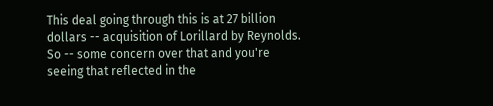This deal going through this is at 27 billion dollars -- acquisition of Lorillard by Reynolds. So -- some concern over that and you're seeing that reflected in the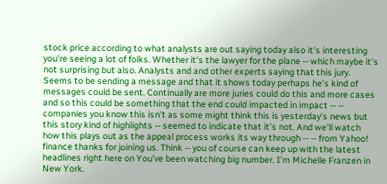stock price according to what analysts are out saying today also it's interesting you're seeing a lot of folks. Whether it's the lawyer for the plane -- which maybe it's not surprising but also. Analysts and and other experts saying that this jury. Seems to be sending a message and that it shows today perhaps he's kind of messages could be sent. Continually are more juries could do this and more cases and so this could be something that the end could impacted in impact -- -- companies you know this isn't as some might think this is yesterday's news but this story kind of highlights -- seemed to indicate that it's not. And we'll watch how this plays out as the appeal process works its way through -- -- from Yahoo! finance thanks for joining us. Think -- you of course can keep up with the latest headlines right here on You've been watching big number. I'm Michelle Franzen in New York.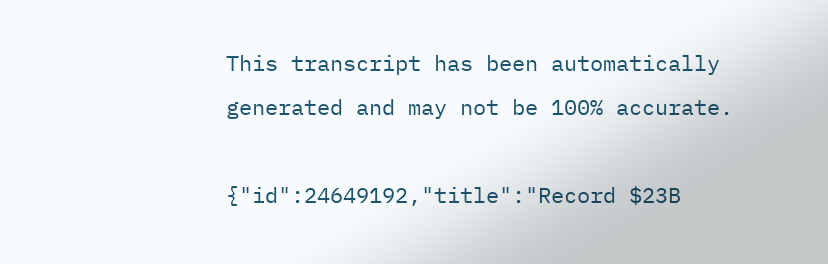This transcript has been automatically generated and may not be 100% accurate.

{"id":24649192,"title":"Record $23B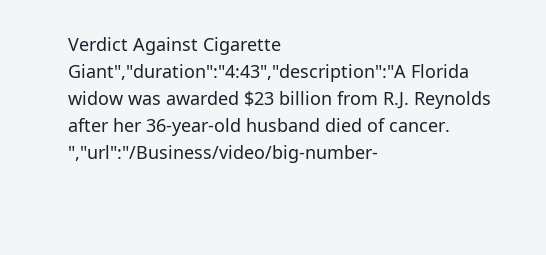Verdict Against Cigarette Giant","duration":"4:43","description":"A Florida widow was awarded $23 billion from R.J. Reynolds after her 36-year-old husband died of cancer. ","url":"/Business/video/big-number-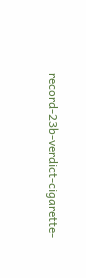record-23b-verdict-cigarette-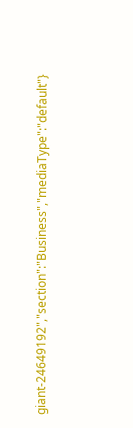giant-24649192","section":"Business","mediaType":"default"}